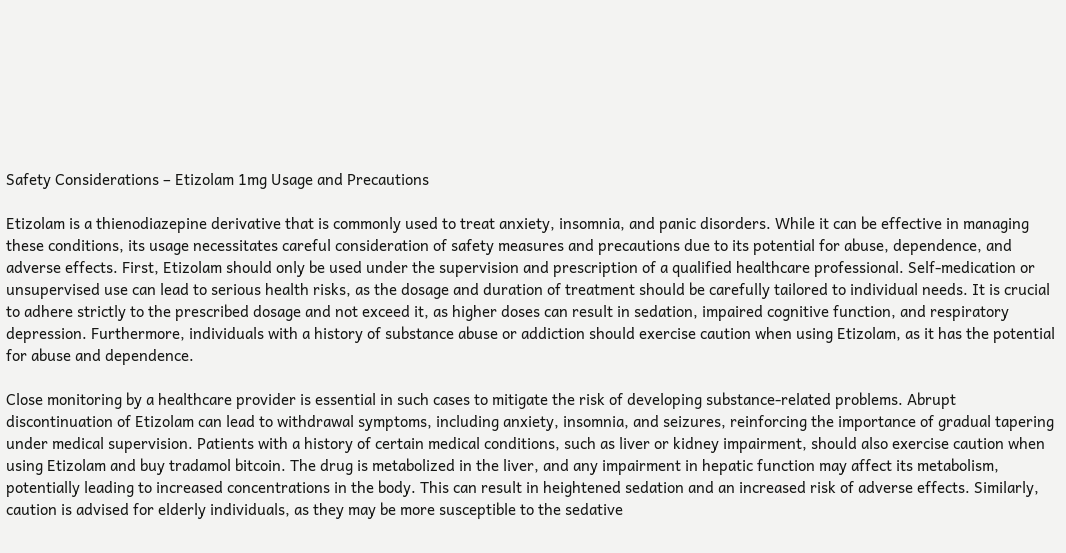Safety Considerations – Etizolam 1mg Usage and Precautions

Etizolam is a thienodiazepine derivative that is commonly used to treat anxiety, insomnia, and panic disorders. While it can be effective in managing these conditions, its usage necessitates careful consideration of safety measures and precautions due to its potential for abuse, dependence, and adverse effects. First, Etizolam should only be used under the supervision and prescription of a qualified healthcare professional. Self-medication or unsupervised use can lead to serious health risks, as the dosage and duration of treatment should be carefully tailored to individual needs. It is crucial to adhere strictly to the prescribed dosage and not exceed it, as higher doses can result in sedation, impaired cognitive function, and respiratory depression. Furthermore, individuals with a history of substance abuse or addiction should exercise caution when using Etizolam, as it has the potential for abuse and dependence.

Close monitoring by a healthcare provider is essential in such cases to mitigate the risk of developing substance-related problems. Abrupt discontinuation of Etizolam can lead to withdrawal symptoms, including anxiety, insomnia, and seizures, reinforcing the importance of gradual tapering under medical supervision. Patients with a history of certain medical conditions, such as liver or kidney impairment, should also exercise caution when using Etizolam and buy tradamol bitcoin. The drug is metabolized in the liver, and any impairment in hepatic function may affect its metabolism, potentially leading to increased concentrations in the body. This can result in heightened sedation and an increased risk of adverse effects. Similarly, caution is advised for elderly individuals, as they may be more susceptible to the sedative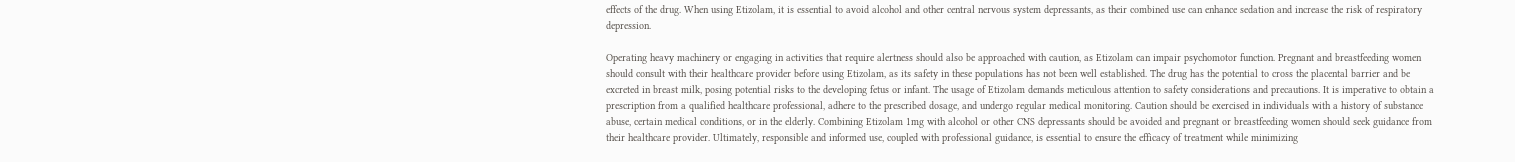effects of the drug. When using Etizolam, it is essential to avoid alcohol and other central nervous system depressants, as their combined use can enhance sedation and increase the risk of respiratory depression.

Operating heavy machinery or engaging in activities that require alertness should also be approached with caution, as Etizolam can impair psychomotor function. Pregnant and breastfeeding women should consult with their healthcare provider before using Etizolam, as its safety in these populations has not been well established. The drug has the potential to cross the placental barrier and be excreted in breast milk, posing potential risks to the developing fetus or infant. The usage of Etizolam demands meticulous attention to safety considerations and precautions. It is imperative to obtain a prescription from a qualified healthcare professional, adhere to the prescribed dosage, and undergo regular medical monitoring. Caution should be exercised in individuals with a history of substance abuse, certain medical conditions, or in the elderly. Combining Etizolam 1mg with alcohol or other CNS depressants should be avoided and pregnant or breastfeeding women should seek guidance from their healthcare provider. Ultimately, responsible and informed use, coupled with professional guidance, is essential to ensure the efficacy of treatment while minimizing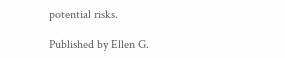potential risks.

Published by Ellen G.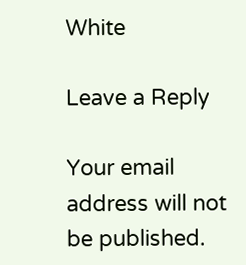White

Leave a Reply

Your email address will not be published.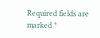Required fields are marked *